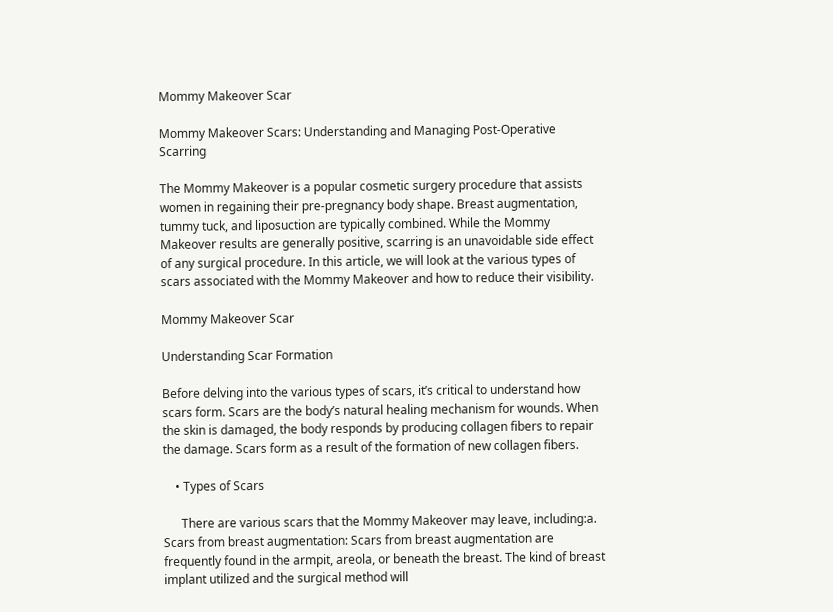Mommy Makeover Scar

Mommy Makeover Scars: Understanding and Managing Post-Operative Scarring

The Mommy Makeover is a popular cosmetic surgery procedure that assists women in regaining their pre-pregnancy body shape. Breast augmentation, tummy tuck, and liposuction are typically combined. While the Mommy Makeover results are generally positive, scarring is an unavoidable side effect of any surgical procedure. In this article, we will look at the various types of scars associated with the Mommy Makeover and how to reduce their visibility.

Mommy Makeover Scar

Understanding Scar Formation

Before delving into the various types of scars, it’s critical to understand how scars form. Scars are the body’s natural healing mechanism for wounds. When the skin is damaged, the body responds by producing collagen fibers to repair the damage. Scars form as a result of the formation of new collagen fibers.

    • Types of Scars

      There are various scars that the Mommy Makeover may leave, including:a. Scars from breast augmentation: Scars from breast augmentation are frequently found in the armpit, areola, or beneath the breast. The kind of breast implant utilized and the surgical method will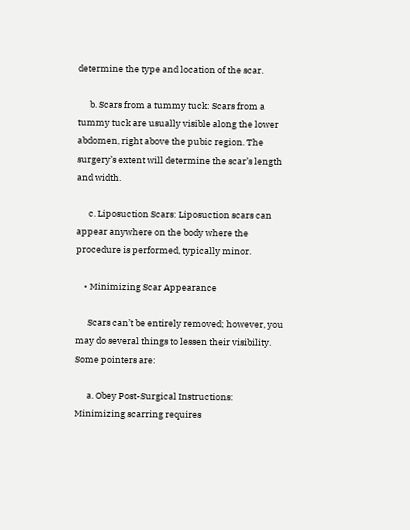determine the type and location of the scar.

      b. Scars from a tummy tuck: Scars from a tummy tuck are usually visible along the lower abdomen, right above the pubic region. The surgery’s extent will determine the scar’s length and width.

      c. Liposuction Scars: Liposuction scars can appear anywhere on the body where the procedure is performed, typically minor.

    • Minimizing Scar Appearance

      Scars can’t be entirely removed; however, you may do several things to lessen their visibility. Some pointers are:

      a. Obey Post-Surgical Instructions: Minimizing scarring requires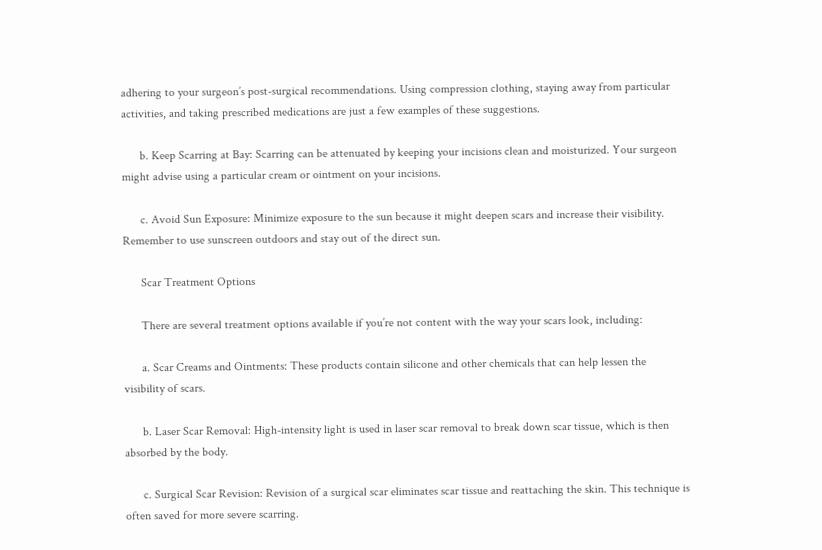adhering to your surgeon’s post-surgical recommendations. Using compression clothing, staying away from particular activities, and taking prescribed medications are just a few examples of these suggestions.

      b. Keep Scarring at Bay: Scarring can be attenuated by keeping your incisions clean and moisturized. Your surgeon might advise using a particular cream or ointment on your incisions.

      c. Avoid Sun Exposure: Minimize exposure to the sun because it might deepen scars and increase their visibility. Remember to use sunscreen outdoors and stay out of the direct sun.

      Scar Treatment Options

      There are several treatment options available if you’re not content with the way your scars look, including:

      a. Scar Creams and Ointments: These products contain silicone and other chemicals that can help lessen the visibility of scars.

      b. Laser Scar Removal: High-intensity light is used in laser scar removal to break down scar tissue, which is then absorbed by the body.

      c. Surgical Scar Revision: Revision of a surgical scar eliminates scar tissue and reattaching the skin. This technique is often saved for more severe scarring.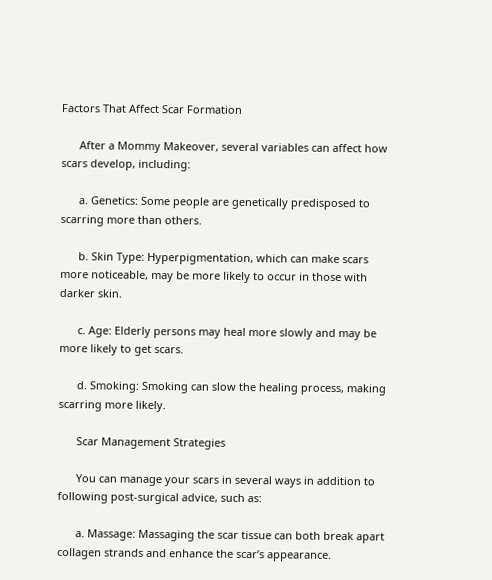Factors That Affect Scar Formation

      After a Mommy Makeover, several variables can affect how scars develop, including:

      a. Genetics: Some people are genetically predisposed to scarring more than others.

      b. Skin Type: Hyperpigmentation, which can make scars more noticeable, may be more likely to occur in those with darker skin.

      c. Age: Elderly persons may heal more slowly and may be more likely to get scars.

      d. Smoking: Smoking can slow the healing process, making scarring more likely.

      Scar Management Strategies

      You can manage your scars in several ways in addition to following post-surgical advice, such as:

      a. Massage: Massaging the scar tissue can both break apart collagen strands and enhance the scar’s appearance.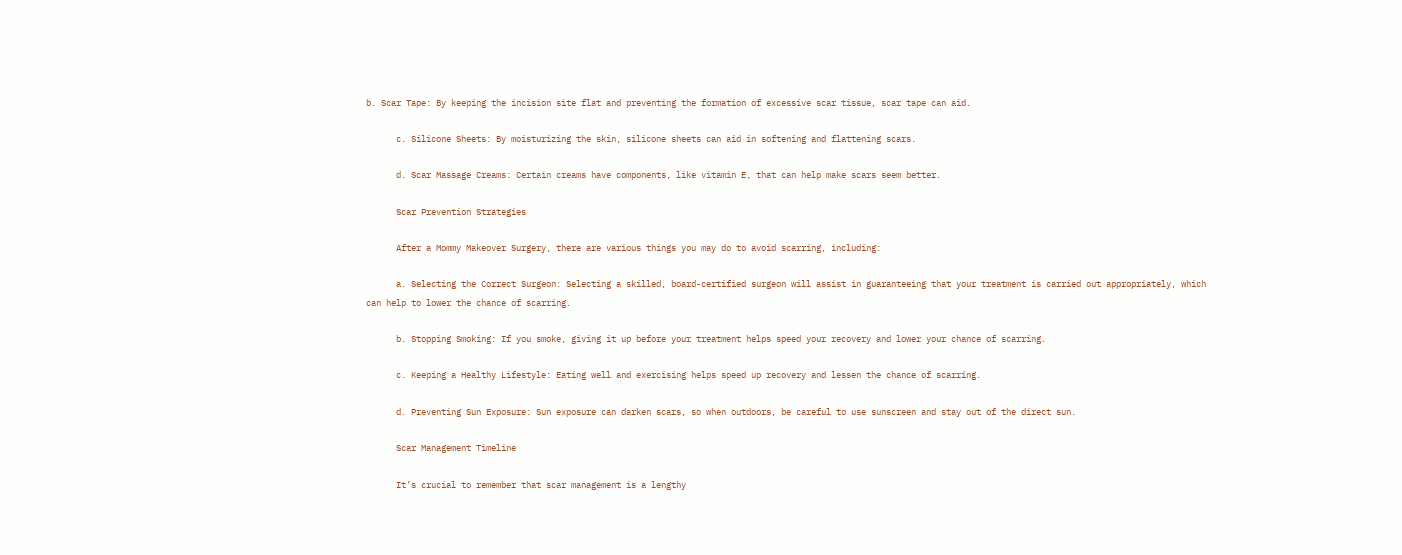b. Scar Tape: By keeping the incision site flat and preventing the formation of excessive scar tissue, scar tape can aid.

      c. Silicone Sheets: By moisturizing the skin, silicone sheets can aid in softening and flattening scars.

      d. Scar Massage Creams: Certain creams have components, like vitamin E, that can help make scars seem better.

      Scar Prevention Strategies

      After a Mommy Makeover Surgery, there are various things you may do to avoid scarring, including:

      a. Selecting the Correct Surgeon: Selecting a skilled, board-certified surgeon will assist in guaranteeing that your treatment is carried out appropriately, which can help to lower the chance of scarring.

      b. Stopping Smoking: If you smoke, giving it up before your treatment helps speed your recovery and lower your chance of scarring.

      c. Keeping a Healthy Lifestyle: Eating well and exercising helps speed up recovery and lessen the chance of scarring.

      d. Preventing Sun Exposure: Sun exposure can darken scars, so when outdoors, be careful to use sunscreen and stay out of the direct sun.

      Scar Management Timeline

      It’s crucial to remember that scar management is a lengthy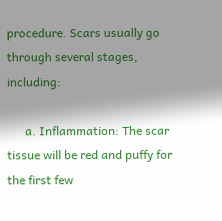procedure. Scars usually go through several stages, including:

      a. Inflammation: The scar tissue will be red and puffy for the first few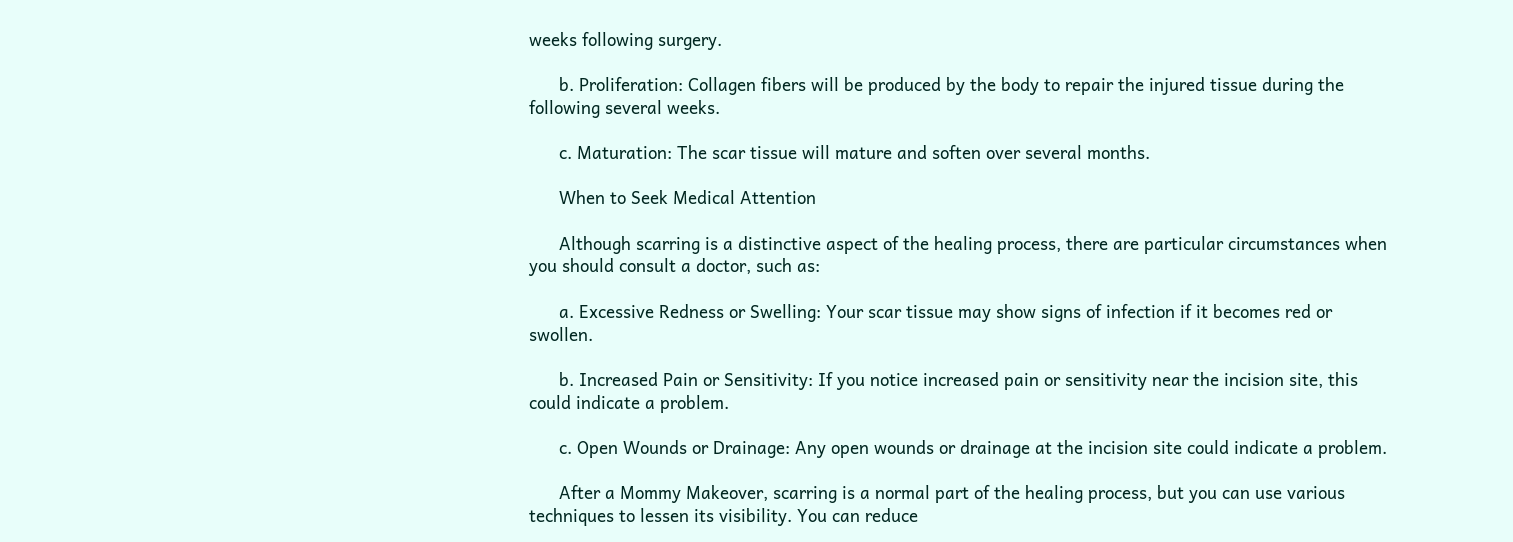weeks following surgery.

      b. Proliferation: Collagen fibers will be produced by the body to repair the injured tissue during the following several weeks.

      c. Maturation: The scar tissue will mature and soften over several months.

      When to Seek Medical Attention

      Although scarring is a distinctive aspect of the healing process, there are particular circumstances when you should consult a doctor, such as:

      a. Excessive Redness or Swelling: Your scar tissue may show signs of infection if it becomes red or swollen.

      b. Increased Pain or Sensitivity: If you notice increased pain or sensitivity near the incision site, this could indicate a problem.

      c. Open Wounds or Drainage: Any open wounds or drainage at the incision site could indicate a problem.

      After a Mommy Makeover, scarring is a normal part of the healing process, but you can use various techniques to lessen its visibility. You can reduce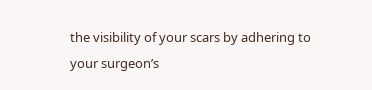the visibility of your scars by adhering to your surgeon’s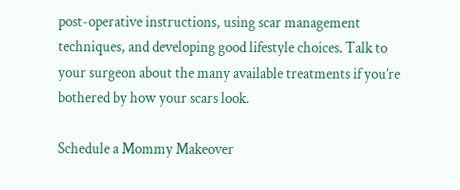post-operative instructions, using scar management techniques, and developing good lifestyle choices. Talk to your surgeon about the many available treatments if you’re bothered by how your scars look.

Schedule a Mommy Makeover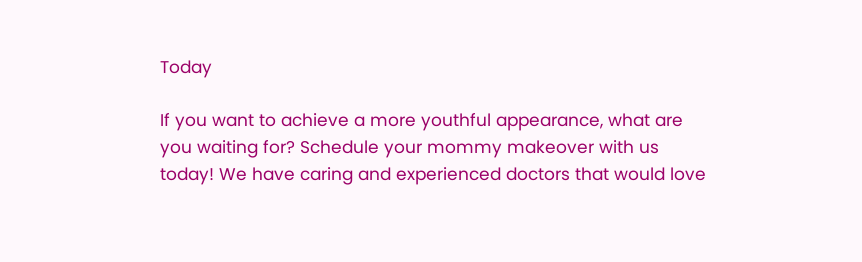Today

If you want to achieve a more youthful appearance, what are you waiting for? Schedule your mommy makeover with us today! We have caring and experienced doctors that would love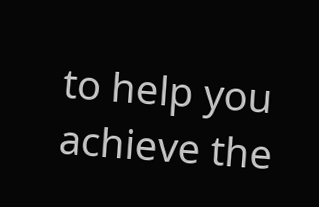to help you achieve the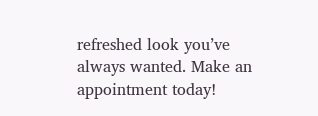refreshed look you’ve always wanted. Make an appointment today!